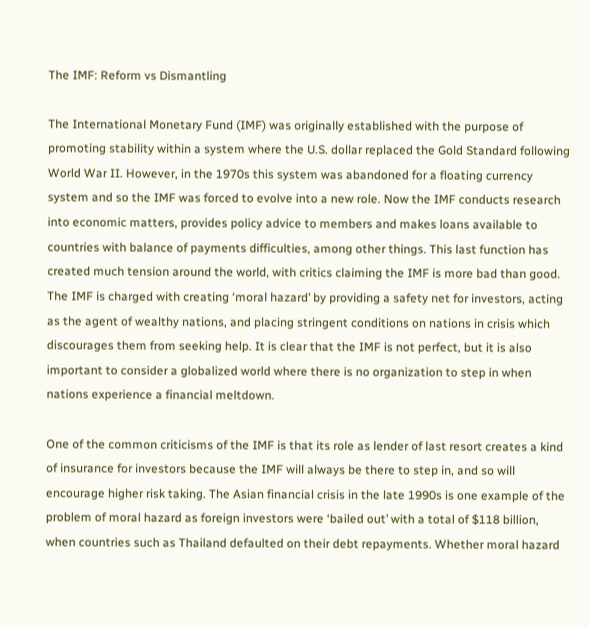The IMF: Reform vs Dismantling

The International Monetary Fund (IMF) was originally established with the purpose of promoting stability within a system where the U.S. dollar replaced the Gold Standard following World War II. However, in the 1970s this system was abandoned for a floating currency system and so the IMF was forced to evolve into a new role. Now the IMF conducts research into economic matters, provides policy advice to members and makes loans available to countries with balance of payments difficulties, among other things. This last function has created much tension around the world, with critics claiming the IMF is more bad than good. The IMF is charged with creating ‘moral hazard’ by providing a safety net for investors, acting as the agent of wealthy nations, and placing stringent conditions on nations in crisis which discourages them from seeking help. It is clear that the IMF is not perfect, but it is also important to consider a globalized world where there is no organization to step in when nations experience a financial meltdown.

One of the common criticisms of the IMF is that its role as lender of last resort creates a kind of insurance for investors because the IMF will always be there to step in, and so will encourage higher risk taking. The Asian financial crisis in the late 1990s is one example of the problem of moral hazard as foreign investors were ‘bailed out’ with a total of $118 billion, when countries such as Thailand defaulted on their debt repayments. Whether moral hazard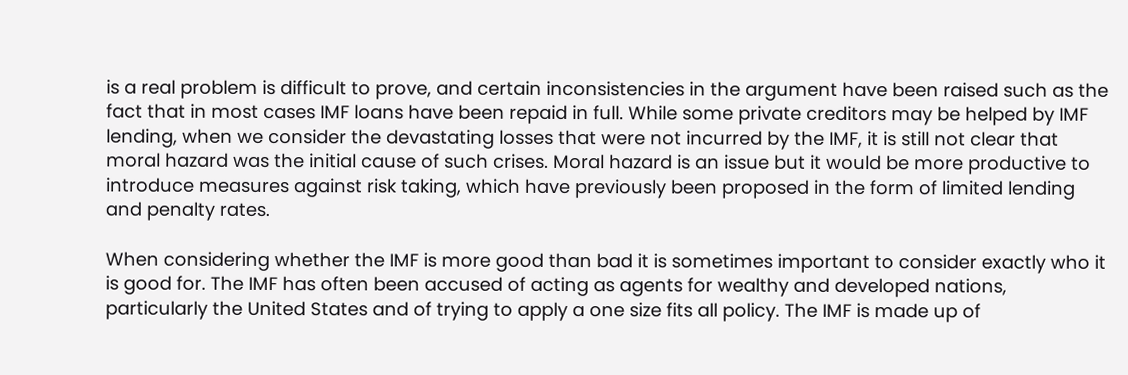is a real problem is difficult to prove, and certain inconsistencies in the argument have been raised such as the fact that in most cases IMF loans have been repaid in full. While some private creditors may be helped by IMF lending, when we consider the devastating losses that were not incurred by the IMF, it is still not clear that moral hazard was the initial cause of such crises. Moral hazard is an issue but it would be more productive to introduce measures against risk taking, which have previously been proposed in the form of limited lending and penalty rates.

When considering whether the IMF is more good than bad it is sometimes important to consider exactly who it is good for. The IMF has often been accused of acting as agents for wealthy and developed nations, particularly the United States and of trying to apply a one size fits all policy. The IMF is made up of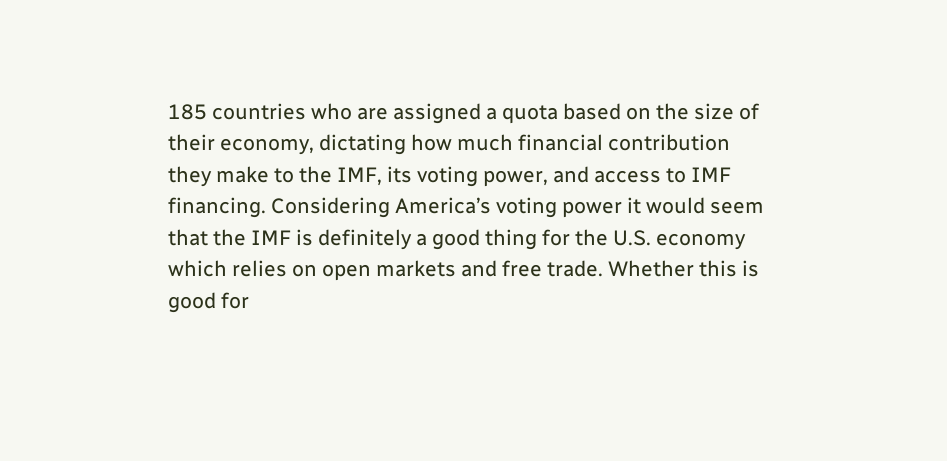185 countries who are assigned a quota based on the size of their economy, dictating how much financial contribution they make to the IMF, its voting power, and access to IMF financing. Considering America’s voting power it would seem that the IMF is definitely a good thing for the U.S. economy which relies on open markets and free trade. Whether this is good for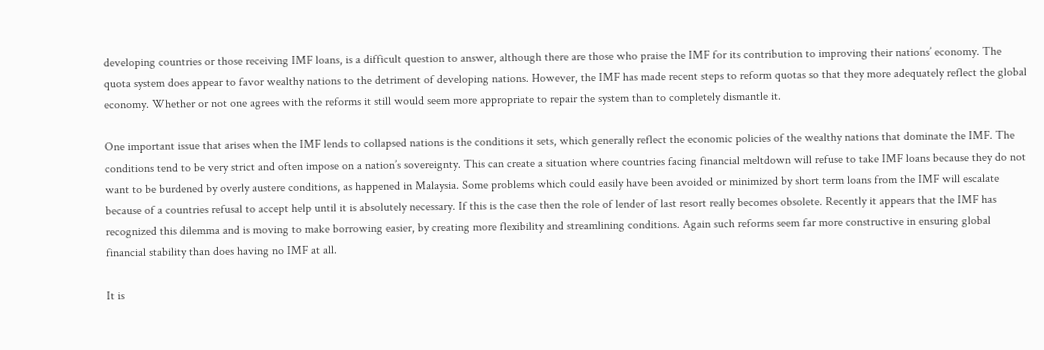developing countries or those receiving IMF loans, is a difficult question to answer, although there are those who praise the IMF for its contribution to improving their nations’ economy. The quota system does appear to favor wealthy nations to the detriment of developing nations. However, the IMF has made recent steps to reform quotas so that they more adequately reflect the global economy. Whether or not one agrees with the reforms it still would seem more appropriate to repair the system than to completely dismantle it.

One important issue that arises when the IMF lends to collapsed nations is the conditions it sets, which generally reflect the economic policies of the wealthy nations that dominate the IMF. The conditions tend to be very strict and often impose on a nation’s sovereignty. This can create a situation where countries facing financial meltdown will refuse to take IMF loans because they do not want to be burdened by overly austere conditions, as happened in Malaysia. Some problems which could easily have been avoided or minimized by short term loans from the IMF will escalate because of a countries refusal to accept help until it is absolutely necessary. If this is the case then the role of lender of last resort really becomes obsolete. Recently it appears that the IMF has recognized this dilemma and is moving to make borrowing easier, by creating more flexibility and streamlining conditions. Again such reforms seem far more constructive in ensuring global financial stability than does having no IMF at all.

It is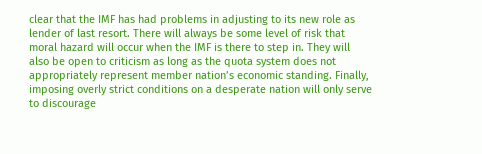clear that the IMF has had problems in adjusting to its new role as lender of last resort. There will always be some level of risk that moral hazard will occur when the IMF is there to step in. They will also be open to criticism as long as the quota system does not appropriately represent member nation’s economic standing. Finally, imposing overly strict conditions on a desperate nation will only serve to discourage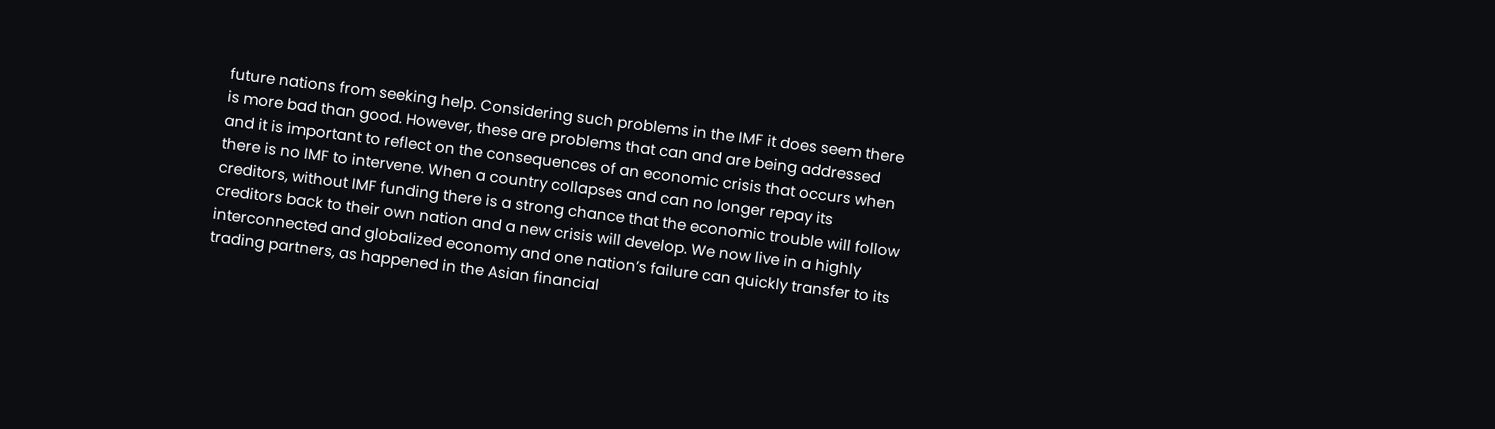future nations from seeking help. Considering such problems in the IMF it does seem there is more bad than good. However, these are problems that can and are being addressed and it is important to reflect on the consequences of an economic crisis that occurs when there is no IMF to intervene. When a country collapses and can no longer repay its creditors, without IMF funding there is a strong chance that the economic trouble will follow creditors back to their own nation and a new crisis will develop. We now live in a highly interconnected and globalized economy and one nation’s failure can quickly transfer to its trading partners, as happened in the Asian financial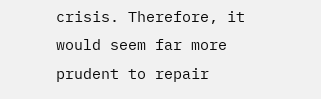crisis. Therefore, it would seem far more prudent to repair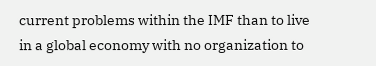current problems within the IMF than to live in a global economy with no organization to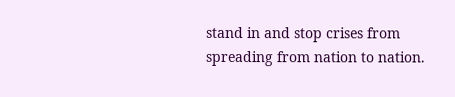stand in and stop crises from spreading from nation to nation.